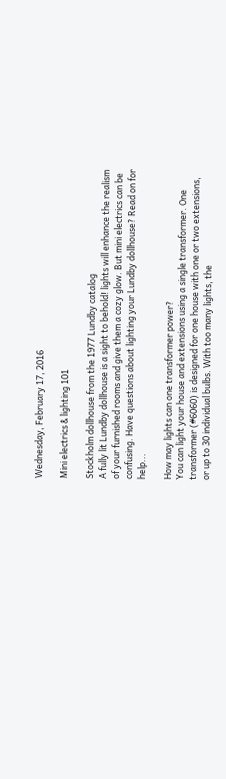Wednesday, February 17, 2016

Mini electrics & lighting 101

Stockholm dollhouse from the 1977 Lundby catalog
A fully lit Lundby dollhouse is a sight to behold! lights will enhance the realism of your furnished rooms and give them a cozy glow. But mini electrics can be confusing. Have questions about lighting your Lundby dollhouse? Read on for help...

How may lights can one transformer power?
You can light your house and extensions using a single transformer. One transformer (#6060) is designed for one house with one or two extensions, or up to 30 individual bulbs. With too many lights, the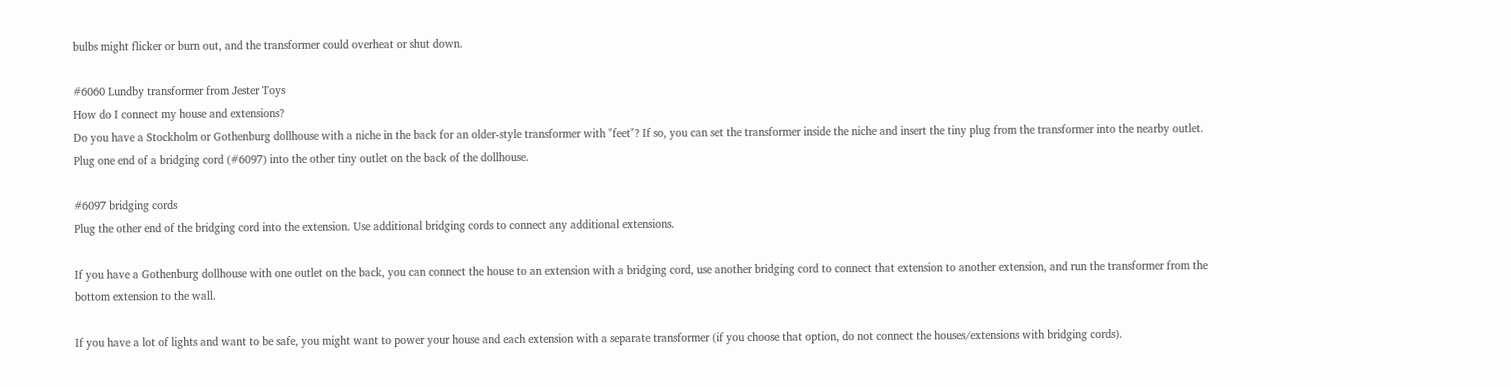bulbs might flicker or burn out, and the transformer could overheat or shut down.

#6060 Lundby transformer from Jester Toys
How do I connect my house and extensions?
Do you have a Stockholm or Gothenburg dollhouse with a niche in the back for an older-style transformer with "feet"? If so, you can set the transformer inside the niche and insert the tiny plug from the transformer into the nearby outlet. Plug one end of a bridging cord (#6097) into the other tiny outlet on the back of the dollhouse.

#6097 bridging cords
Plug the other end of the bridging cord into the extension. Use additional bridging cords to connect any additional extensions.

If you have a Gothenburg dollhouse with one outlet on the back, you can connect the house to an extension with a bridging cord, use another bridging cord to connect that extension to another extension, and run the transformer from the bottom extension to the wall.

If you have a lot of lights and want to be safe, you might want to power your house and each extension with a separate transformer (if you choose that option, do not connect the houses/extensions with bridging cords).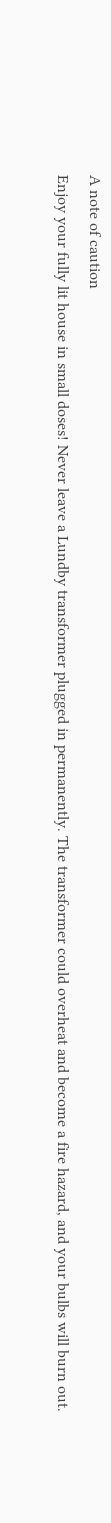A note of caution
Enjoy your fully lit house in small doses! Never leave a Lundby transformer plugged in permanently. The transformer could overheat and become a fire hazard, and your bulbs will burn out.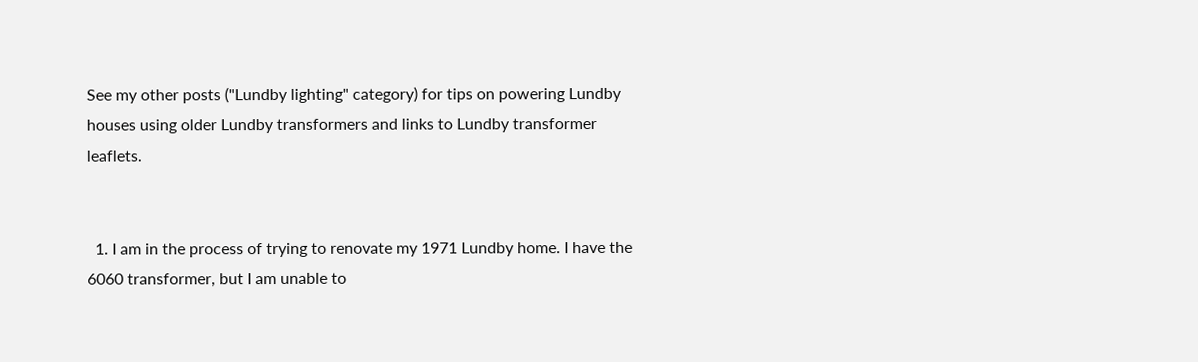See my other posts ("Lundby lighting" category) for tips on powering Lundby houses using older Lundby transformers and links to Lundby transformer leaflets.


  1. I am in the process of trying to renovate my 1971 Lundby home. I have the 6060 transformer, but I am unable to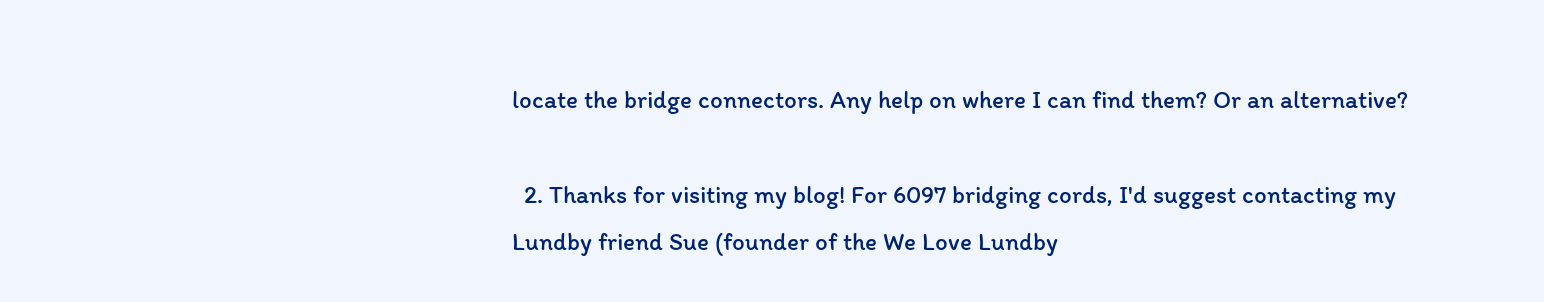locate the bridge connectors. Any help on where I can find them? Or an alternative?

  2. Thanks for visiting my blog! For 6097 bridging cords, I'd suggest contacting my Lundby friend Sue (founder of the We Love Lundby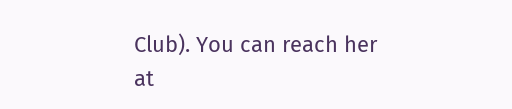Club). You can reach her at